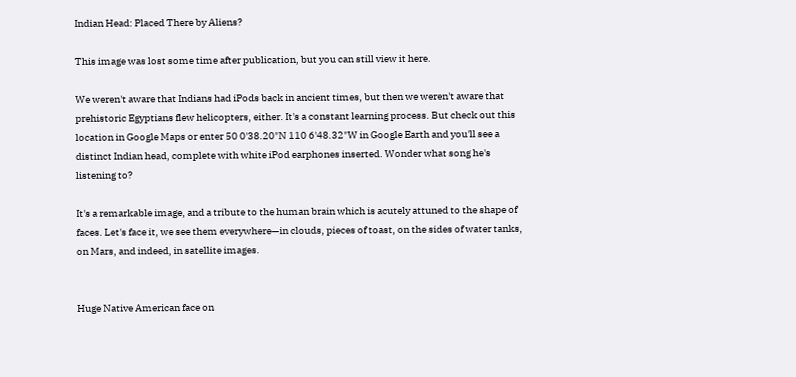Indian Head: Placed There by Aliens?

This image was lost some time after publication, but you can still view it here.

We weren't aware that Indians had iPods back in ancient times, but then we weren't aware that prehistoric Egyptians flew helicopters, either. It's a constant learning process. But check out this location in Google Maps or enter 50 0'38.20"N 110 6'48.32"W in Google Earth and you'll see a distinct Indian head, complete with white iPod earphones inserted. Wonder what song he's listening to?

It's a remarkable image, and a tribute to the human brain which is acutely attuned to the shape of faces. Let's face it, we see them everywhere—in clouds, pieces of toast, on the sides of water tanks, on Mars, and indeed, in satellite images.


Huge Native American face on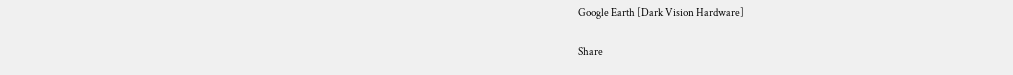Google Earth [Dark Vision Hardware]

Share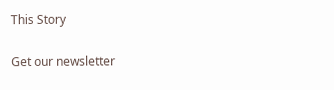This Story

Get our newsletter